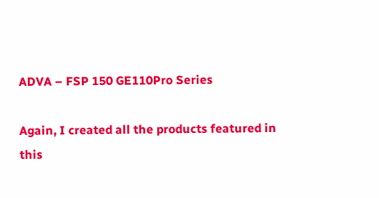ADVA – FSP 150 GE110Pro Series

Again, I created all the products featured in this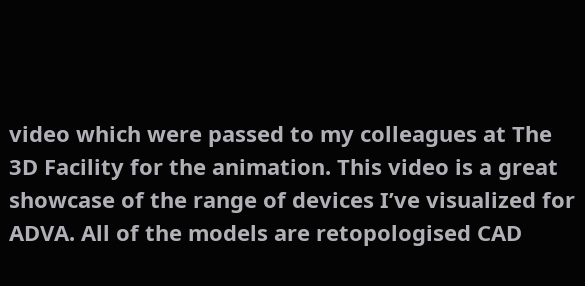video which were passed to my colleagues at The 3D Facility for the animation. This video is a great showcase of the range of devices I’ve visualized for ADVA. All of the models are retopologised CAD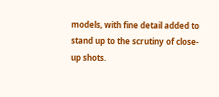models, with fine detail added to stand up to the scrutiny of close-up shots.